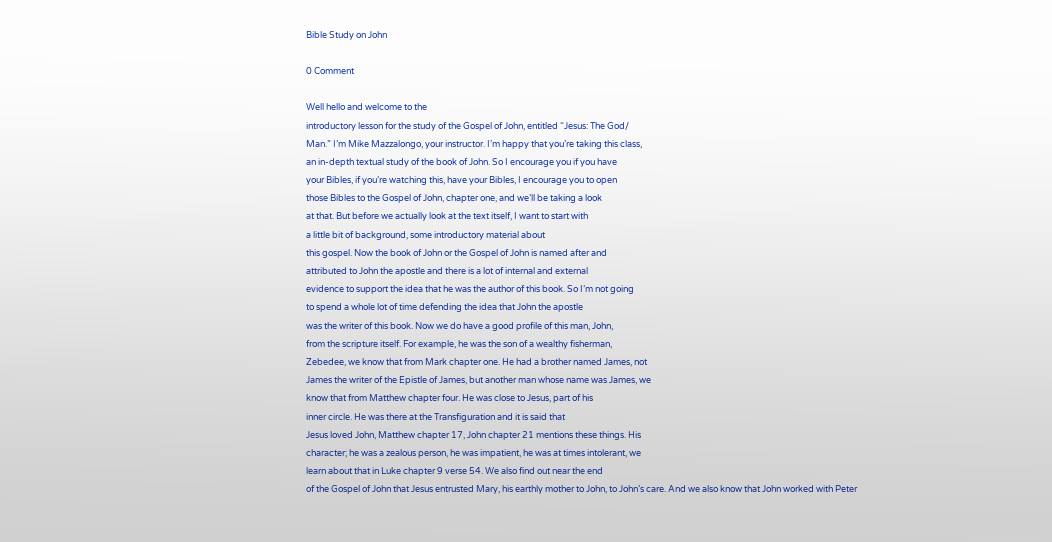Bible Study on John

0 Comment

Well hello and welcome to the
introductory lesson for the study of the Gospel of John, entitled “Jesus: The God/
Man.” I’m Mike Mazzalongo, your instructor. I’m happy that you’re taking this class,
an in-depth textual study of the book of John. So I encourage you if you have
your Bibles, if you’re watching this, have your Bibles, I encourage you to open
those Bibles to the Gospel of John, chapter one, and we’ll be taking a look
at that. But before we actually look at the text itself, I want to start with
a little bit of background, some introductory material about
this gospel. Now the book of John or the Gospel of John is named after and
attributed to John the apostle and there is a lot of internal and external
evidence to support the idea that he was the author of this book. So I’m not going
to spend a whole lot of time defending the idea that John the apostle
was the writer of this book. Now we do have a good profile of this man, John,
from the scripture itself. For example, he was the son of a wealthy fisherman,
Zebedee, we know that from Mark chapter one. He had a brother named James, not
James the writer of the Epistle of James, but another man whose name was James, we
know that from Matthew chapter four. He was close to Jesus, part of his
inner circle. He was there at the Transfiguration and it is said that
Jesus loved John, Matthew chapter 17, John chapter 21 mentions these things. His
character; he was a zealous person, he was impatient, he was at times intolerant, we
learn about that in Luke chapter 9 verse 54. We also find out near the end
of the Gospel of John that Jesus entrusted Mary, his earthly mother to John, to John’s care. And we also know that John worked with Peter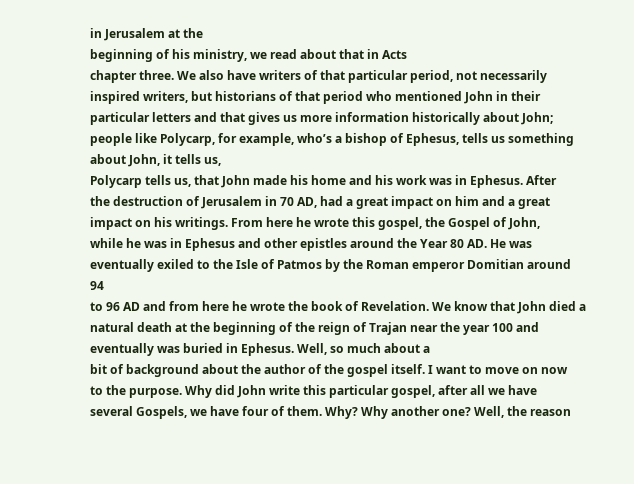in Jerusalem at the
beginning of his ministry, we read about that in Acts
chapter three. We also have writers of that particular period, not necessarily
inspired writers, but historians of that period who mentioned John in their
particular letters and that gives us more information historically about John;
people like Polycarp, for example, who’s a bishop of Ephesus, tells us something about John, it tells us,
Polycarp tells us, that John made his home and his work was in Ephesus. After
the destruction of Jerusalem in 70 AD, had a great impact on him and a great
impact on his writings. From here he wrote this gospel, the Gospel of John,
while he was in Ephesus and other epistles around the Year 80 AD. He was
eventually exiled to the Isle of Patmos by the Roman emperor Domitian around 94
to 96 AD and from here he wrote the book of Revelation. We know that John died a
natural death at the beginning of the reign of Trajan near the year 100 and
eventually was buried in Ephesus. Well, so much about a
bit of background about the author of the gospel itself. I want to move on now
to the purpose. Why did John write this particular gospel, after all we have
several Gospels, we have four of them. Why? Why another one? Well, the reason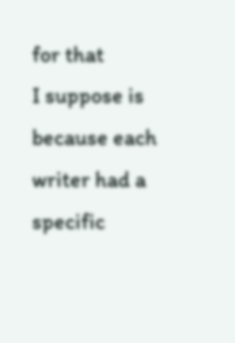for that
I suppose is because each writer had a specific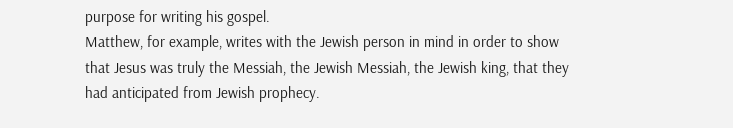purpose for writing his gospel.
Matthew, for example, writes with the Jewish person in mind in order to show
that Jesus was truly the Messiah, the Jewish Messiah, the Jewish king, that they
had anticipated from Jewish prophecy.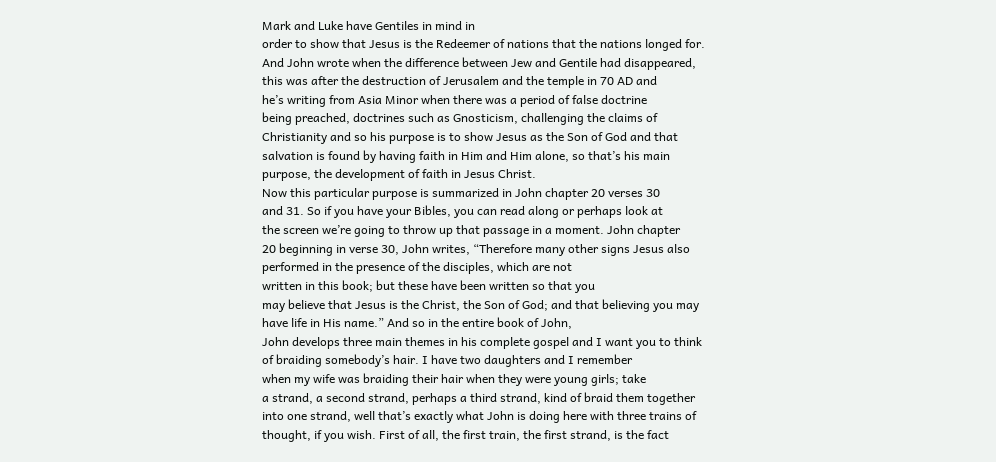Mark and Luke have Gentiles in mind in
order to show that Jesus is the Redeemer of nations that the nations longed for.
And John wrote when the difference between Jew and Gentile had disappeared,
this was after the destruction of Jerusalem and the temple in 70 AD and
he’s writing from Asia Minor when there was a period of false doctrine
being preached, doctrines such as Gnosticism, challenging the claims of
Christianity and so his purpose is to show Jesus as the Son of God and that
salvation is found by having faith in Him and Him alone, so that’s his main
purpose, the development of faith in Jesus Christ.
Now this particular purpose is summarized in John chapter 20 verses 30
and 31. So if you have your Bibles, you can read along or perhaps look at
the screen we’re going to throw up that passage in a moment. John chapter
20 beginning in verse 30, John writes, “Therefore many other signs Jesus also
performed in the presence of the disciples, which are not
written in this book; but these have been written so that you
may believe that Jesus is the Christ, the Son of God; and that believing you may
have life in His name.” And so in the entire book of John,
John develops three main themes in his complete gospel and I want you to think
of braiding somebody’s hair. I have two daughters and I remember
when my wife was braiding their hair when they were young girls; take
a strand, a second strand, perhaps a third strand, kind of braid them together
into one strand, well that’s exactly what John is doing here with three trains of
thought, if you wish. First of all, the first train, the first strand, is the fact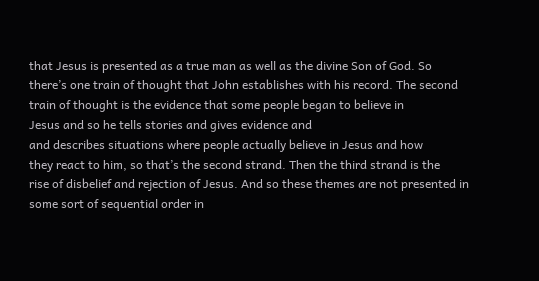that Jesus is presented as a true man as well as the divine Son of God. So
there’s one train of thought that John establishes with his record. The second
train of thought is the evidence that some people began to believe in
Jesus and so he tells stories and gives evidence and
and describes situations where people actually believe in Jesus and how
they react to him, so that’s the second strand. Then the third strand is the
rise of disbelief and rejection of Jesus. And so these themes are not presented in
some sort of sequential order in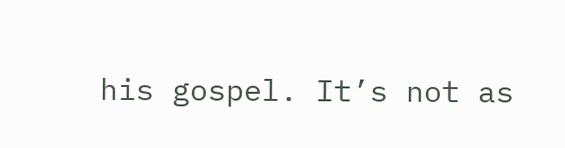his gospel. It’s not as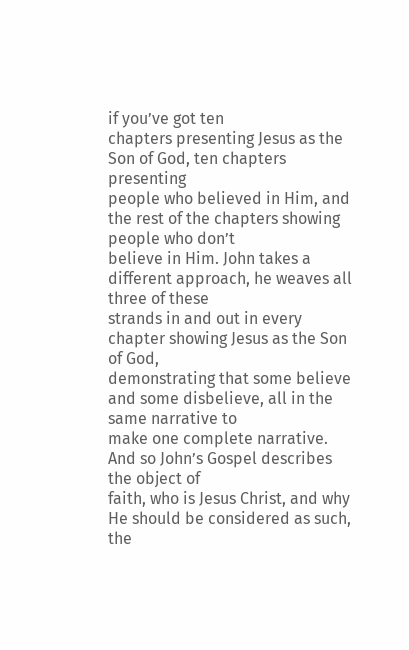if you’ve got ten
chapters presenting Jesus as the Son of God, ten chapters presenting
people who believed in Him, and the rest of the chapters showing people who don’t
believe in Him. John takes a different approach, he weaves all three of these
strands in and out in every chapter showing Jesus as the Son of God,
demonstrating that some believe and some disbelieve, all in the same narrative to
make one complete narrative. And so John’s Gospel describes the object of
faith, who is Jesus Christ, and why He should be considered as such, the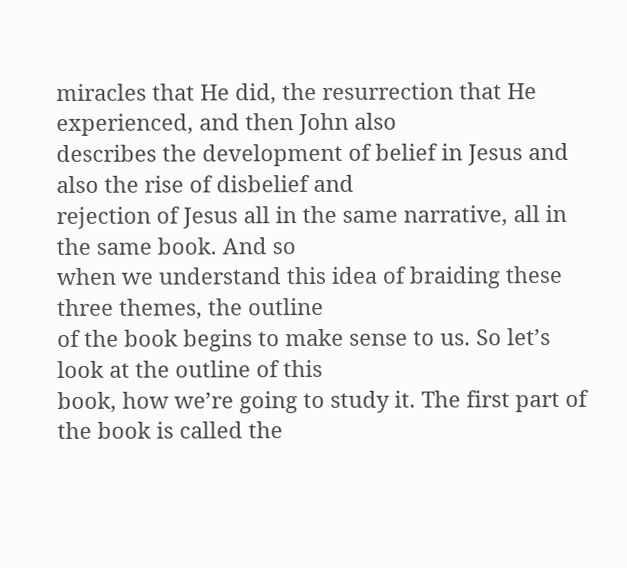miracles that He did, the resurrection that He experienced, and then John also
describes the development of belief in Jesus and also the rise of disbelief and
rejection of Jesus all in the same narrative, all in the same book. And so
when we understand this idea of braiding these three themes, the outline
of the book begins to make sense to us. So let’s look at the outline of this
book, how we’re going to study it. The first part of the book is called the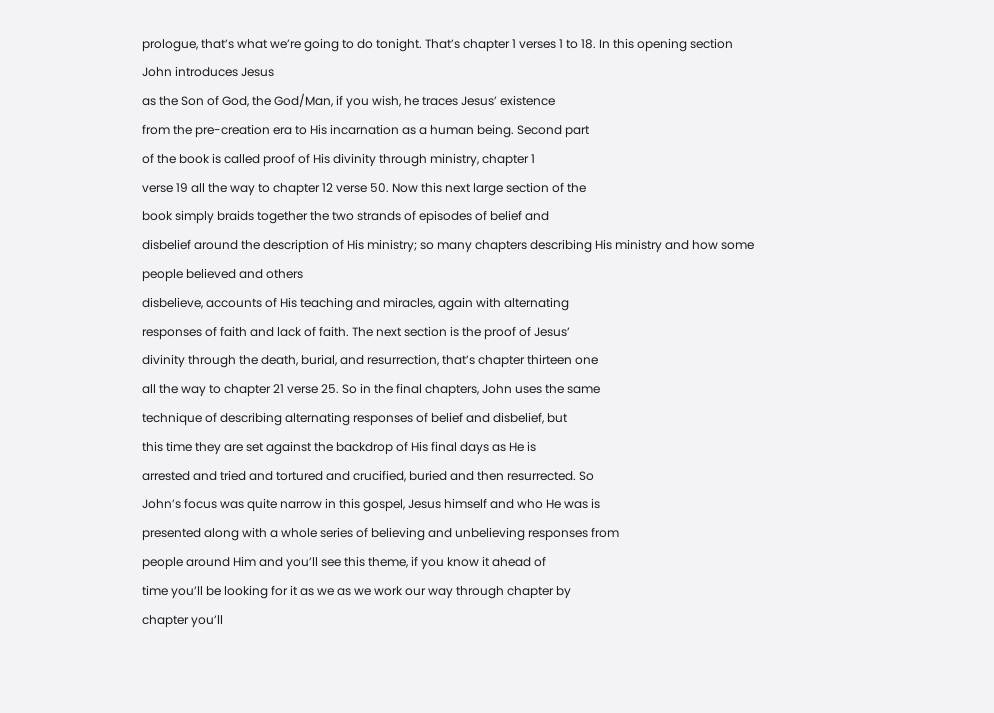prologue, that’s what we’re going to do tonight. That’s chapter 1 verses 1 to 18. In this opening section John introduces Jesus
as the Son of God, the God/Man, if you wish, he traces Jesus’ existence
from the pre-creation era to His incarnation as a human being. Second part
of the book is called proof of His divinity through ministry, chapter 1
verse 19 all the way to chapter 12 verse 50. Now this next large section of the
book simply braids together the two strands of episodes of belief and
disbelief around the description of His ministry; so many chapters describing His ministry and how some people believed and others
disbelieve, accounts of His teaching and miracles, again with alternating
responses of faith and lack of faith. The next section is the proof of Jesus’
divinity through the death, burial, and resurrection, that’s chapter thirteen one
all the way to chapter 21 verse 25. So in the final chapters, John uses the same
technique of describing alternating responses of belief and disbelief, but
this time they are set against the backdrop of His final days as He is
arrested and tried and tortured and crucified, buried and then resurrected. So
John’s focus was quite narrow in this gospel, Jesus himself and who He was is
presented along with a whole series of believing and unbelieving responses from
people around Him and you’ll see this theme, if you know it ahead of
time you’ll be looking for it as we as we work our way through chapter by
chapter you’ll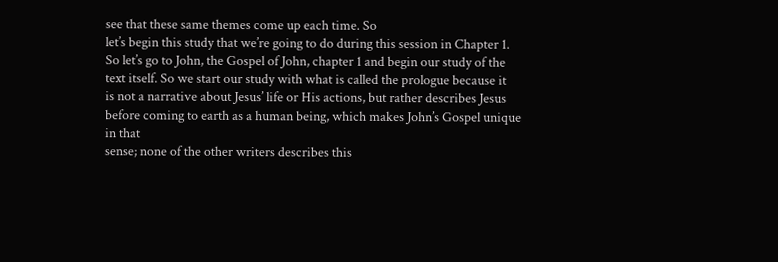see that these same themes come up each time. So
let’s begin this study that we’re going to do during this session in Chapter 1.
So let’s go to John, the Gospel of John, chapter 1 and begin our study of the
text itself. So we start our study with what is called the prologue because it
is not a narrative about Jesus’ life or His actions, but rather describes Jesus
before coming to earth as a human being, which makes John’s Gospel unique in that
sense; none of the other writers describes this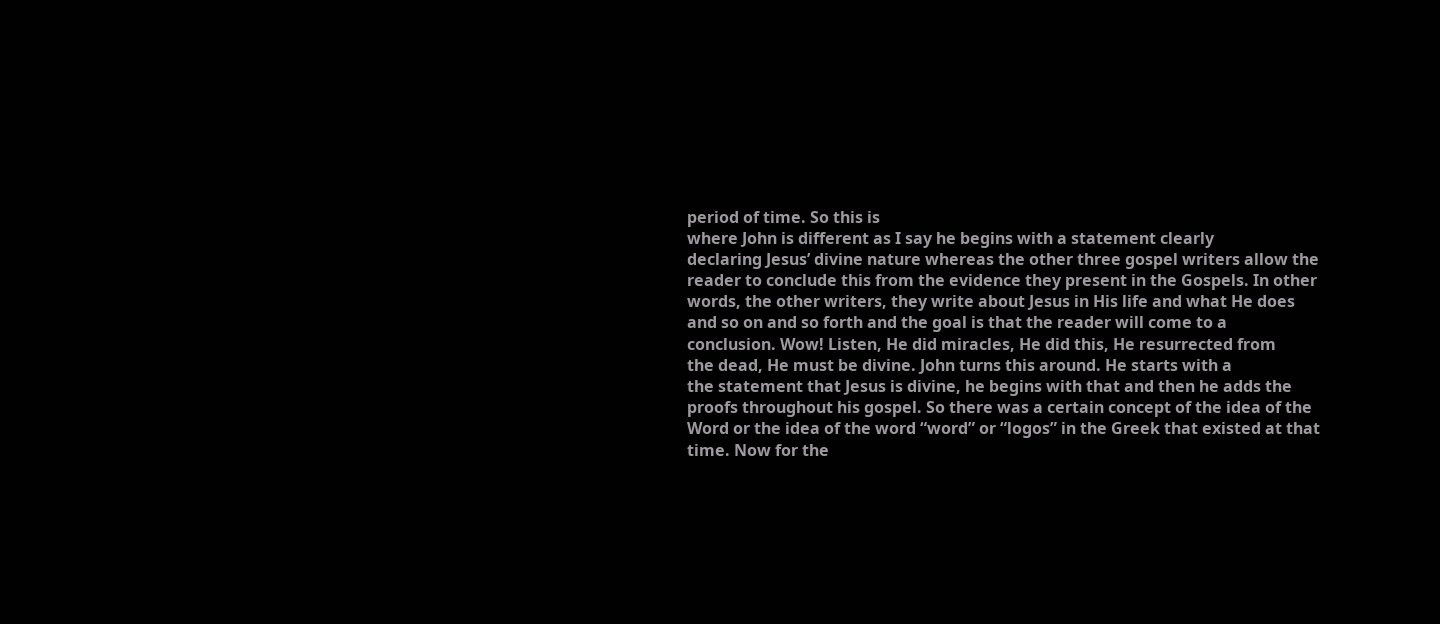period of time. So this is
where John is different as I say he begins with a statement clearly
declaring Jesus’ divine nature whereas the other three gospel writers allow the
reader to conclude this from the evidence they present in the Gospels. In other
words, the other writers, they write about Jesus in His life and what He does
and so on and so forth and the goal is that the reader will come to a
conclusion. Wow! Listen, He did miracles, He did this, He resurrected from
the dead, He must be divine. John turns this around. He starts with a
the statement that Jesus is divine, he begins with that and then he adds the
proofs throughout his gospel. So there was a certain concept of the idea of the
Word or the idea of the word “word” or “logos” in the Greek that existed at that
time. Now for the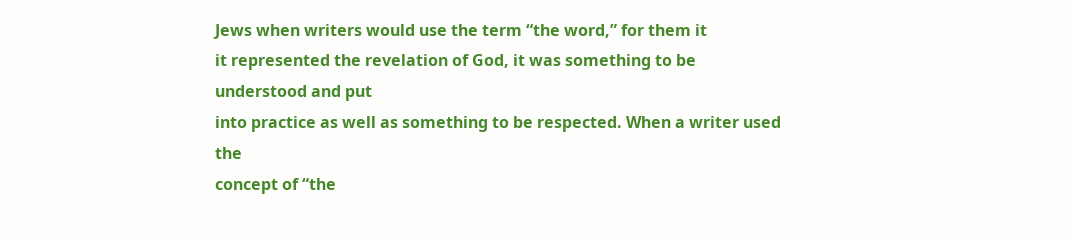Jews when writers would use the term “the word,” for them it
it represented the revelation of God, it was something to be understood and put
into practice as well as something to be respected. When a writer used the
concept of “the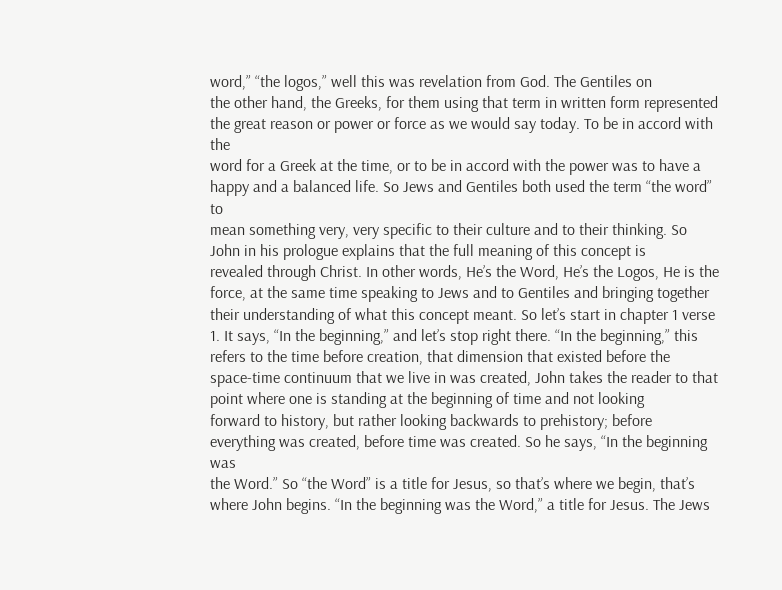word,” “the logos,” well this was revelation from God. The Gentiles on
the other hand, the Greeks, for them using that term in written form represented
the great reason or power or force as we would say today. To be in accord with the
word for a Greek at the time, or to be in accord with the power was to have a
happy and a balanced life. So Jews and Gentiles both used the term “the word” to
mean something very, very specific to their culture and to their thinking. So
John in his prologue explains that the full meaning of this concept is
revealed through Christ. In other words, He’s the Word, He’s the Logos, He is the
force, at the same time speaking to Jews and to Gentiles and bringing together
their understanding of what this concept meant. So let’s start in chapter 1 verse
1. It says, “In the beginning,” and let’s stop right there. “In the beginning,” this
refers to the time before creation, that dimension that existed before the
space-time continuum that we live in was created, John takes the reader to that
point where one is standing at the beginning of time and not looking
forward to history, but rather looking backwards to prehistory; before
everything was created, before time was created. So he says, “In the beginning was
the Word.” So “the Word” is a title for Jesus, so that’s where we begin, that’s
where John begins. “In the beginning was the Word,” a title for Jesus. The Jews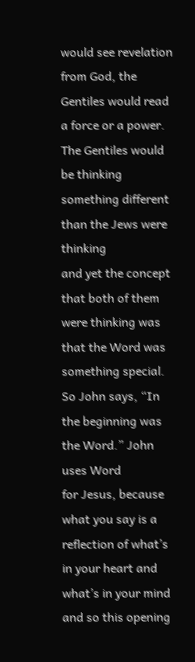would see revelation from God, the Gentiles would read a force or a power.
The Gentiles would be thinking something different than the Jews were thinking
and yet the concept that both of them were thinking was that the Word was
something special. So John says, “In the beginning was the Word.” John uses Word
for Jesus, because what you say is a reflection of what’s in your heart and
what’s in your mind and so this opening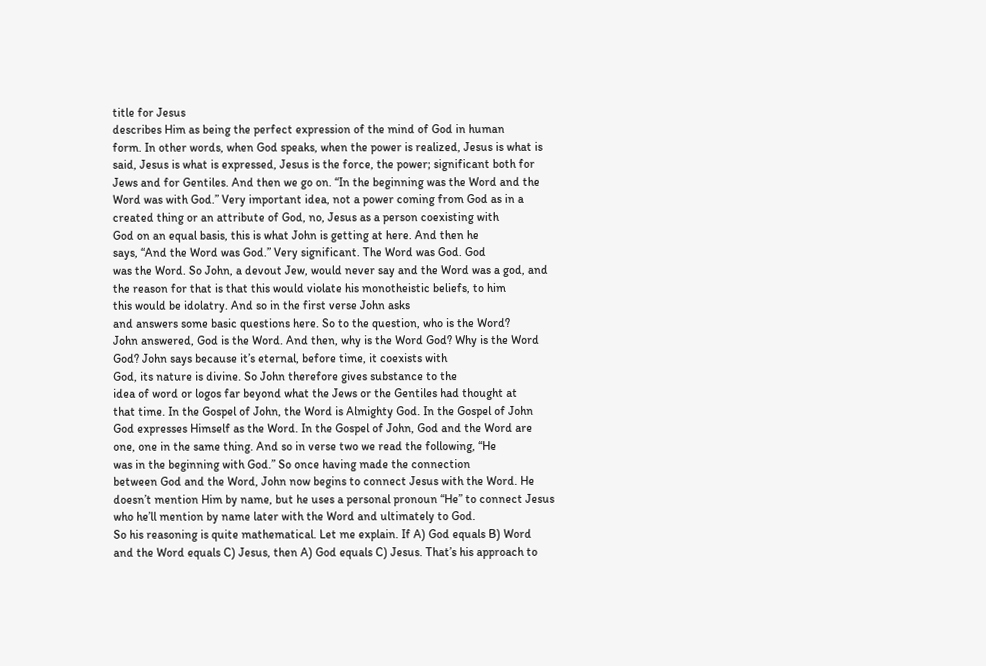title for Jesus
describes Him as being the perfect expression of the mind of God in human
form. In other words, when God speaks, when the power is realized, Jesus is what is
said, Jesus is what is expressed, Jesus is the force, the power; significant both for
Jews and for Gentiles. And then we go on. “In the beginning was the Word and the
Word was with God.” Very important idea, not a power coming from God as in a
created thing or an attribute of God, no, Jesus as a person coexisting with
God on an equal basis, this is what John is getting at here. And then he
says, “And the Word was God.” Very significant. The Word was God. God
was the Word. So John, a devout Jew, would never say and the Word was a god, and
the reason for that is that this would violate his monotheistic beliefs, to him
this would be idolatry. And so in the first verse John asks
and answers some basic questions here. So to the question, who is the Word?
John answered, God is the Word. And then, why is the Word God? Why is the Word
God? John says because it’s eternal, before time, it coexists with
God, its nature is divine. So John therefore gives substance to the
idea of word or logos far beyond what the Jews or the Gentiles had thought at
that time. In the Gospel of John, the Word is Almighty God. In the Gospel of John
God expresses Himself as the Word. In the Gospel of John, God and the Word are
one, one in the same thing. And so in verse two we read the following, “He
was in the beginning with God.” So once having made the connection
between God and the Word, John now begins to connect Jesus with the Word. He
doesn’t mention Him by name, but he uses a personal pronoun “He” to connect Jesus
who he’ll mention by name later with the Word and ultimately to God.
So his reasoning is quite mathematical. Let me explain. If A) God equals B) Word
and the Word equals C) Jesus, then A) God equals C) Jesus. That’s his approach to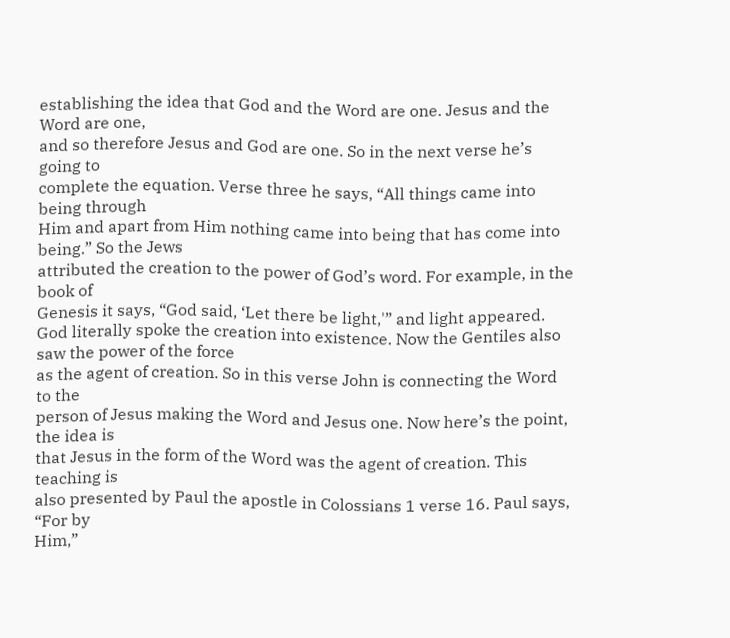establishing the idea that God and the Word are one. Jesus and the Word are one,
and so therefore Jesus and God are one. So in the next verse he’s going to
complete the equation. Verse three he says, “All things came into being through
Him and apart from Him nothing came into being that has come into being.” So the Jews
attributed the creation to the power of God’s word. For example, in the book of
Genesis it says, “God said, ‘Let there be light,'” and light appeared. God literally spoke the creation into existence. Now the Gentiles also saw the power of the force
as the agent of creation. So in this verse John is connecting the Word to the
person of Jesus making the Word and Jesus one. Now here’s the point, the idea is
that Jesus in the form of the Word was the agent of creation. This teaching is
also presented by Paul the apostle in Colossians 1 verse 16. Paul says, “For by
Him,”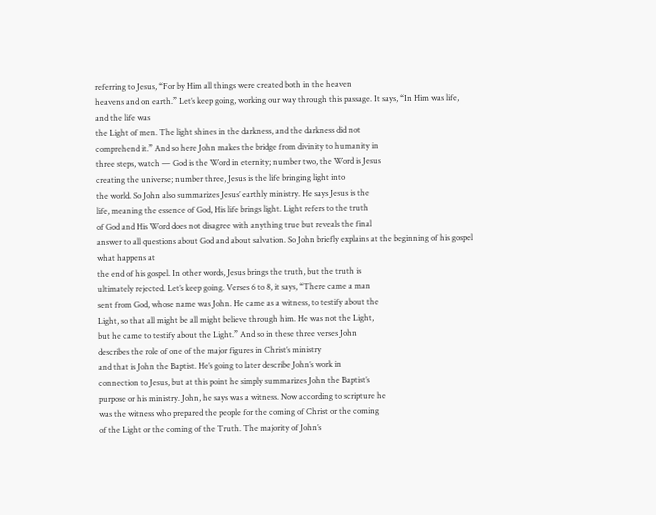referring to Jesus, “For by Him all things were created both in the heaven
heavens and on earth.” Let’s keep going, working our way through this passage. It says, “In Him was life, and the life was
the Light of men. The light shines in the darkness, and the darkness did not
comprehend it.” And so here John makes the bridge from divinity to humanity in
three steps, watch — God is the Word in eternity; number two, the Word is Jesus
creating the universe; number three, Jesus is the life bringing light into
the world. So John also summarizes Jesus’ earthly ministry. He says Jesus is the
life, meaning the essence of God, His life brings light. Light refers to the truth
of God and His Word does not disagree with anything true but reveals the final
answer to all questions about God and about salvation. So John briefly explains at the beginning of his gospel what happens at
the end of his gospel. In other words, Jesus brings the truth, but the truth is
ultimately rejected. Let’s keep going. Verses 6 to 8, it says, “There came a man
sent from God, whose name was John. He came as a witness, to testify about the
Light, so that all might be all might believe through him. He was not the Light,
but he came to testify about the Light.” And so in these three verses John
describes the role of one of the major figures in Christ’s ministry
and that is John the Baptist. He’s going to later describe John’s work in
connection to Jesus, but at this point he simply summarizes John the Baptist’s
purpose or his ministry. John, he says was a witness. Now according to scripture he
was the witness who prepared the people for the coming of Christ or the coming
of the Light or the coming of the Truth. The majority of John’s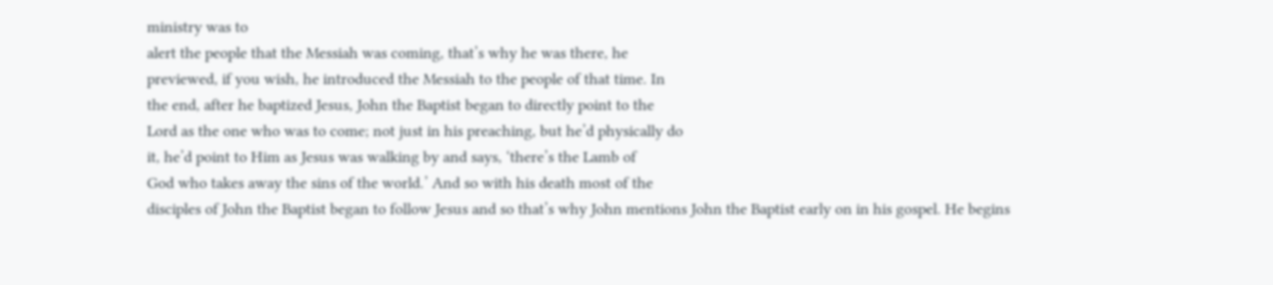ministry was to
alert the people that the Messiah was coming, that’s why he was there, he
previewed, if you wish, he introduced the Messiah to the people of that time. In
the end, after he baptized Jesus, John the Baptist began to directly point to the
Lord as the one who was to come; not just in his preaching, but he’d physically do
it, he’d point to Him as Jesus was walking by and says, ‘there’s the Lamb of
God who takes away the sins of the world.’ And so with his death most of the
disciples of John the Baptist began to follow Jesus and so that’s why John mentions John the Baptist early on in his gospel. He begins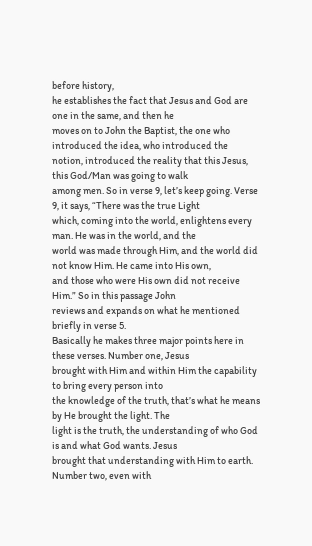before history,
he establishes the fact that Jesus and God are one in the same, and then he
moves on to John the Baptist, the one who introduced the idea, who introduced the
notion, introduced the reality that this Jesus, this God/Man was going to walk
among men. So in verse 9, let’s keep going. Verse 9, it says, “There was the true Light
which, coming into the world, enlightens every man. He was in the world, and the
world was made through Him, and the world did not know Him. He came into His own,
and those who were His own did not receive Him.” So in this passage John
reviews and expands on what he mentioned briefly in verse 5.
Basically he makes three major points here in these verses. Number one, Jesus
brought with Him and within Him the capability to bring every person into
the knowledge of the truth, that’s what he means by He brought the light. The
light is the truth, the understanding of who God is and what God wants. Jesus
brought that understanding with Him to earth. Number two, even with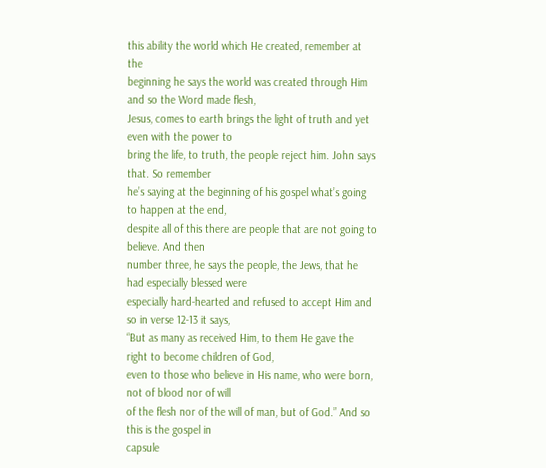this ability the world which He created, remember at the
beginning he says the world was created through Him and so the Word made flesh,
Jesus, comes to earth brings the light of truth and yet even with the power to
bring the life, to truth, the people reject him. John says that. So remember
he’s saying at the beginning of his gospel what’s going to happen at the end,
despite all of this there are people that are not going to believe. And then
number three, he says the people, the Jews, that he had especially blessed were
especially hard-hearted and refused to accept Him and so in verse 12-13 it says,
“But as many as received Him, to them He gave the right to become children of God,
even to those who believe in His name, who were born, not of blood nor of will
of the flesh nor of the will of man, but of God.” And so this is the gospel in
capsule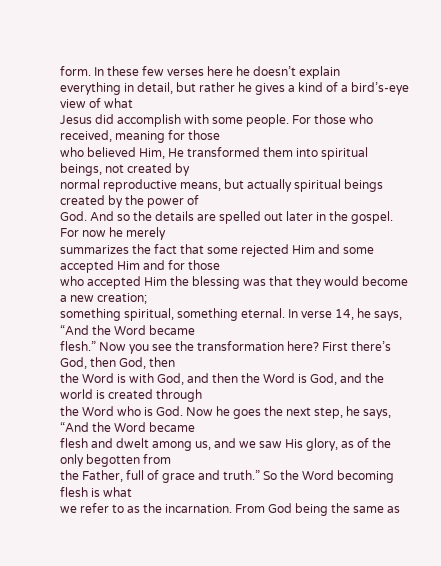form. In these few verses here he doesn’t explain
everything in detail, but rather he gives a kind of a bird’s-eye view of what
Jesus did accomplish with some people. For those who received, meaning for those
who believed Him, He transformed them into spiritual beings, not created by
normal reproductive means, but actually spiritual beings created by the power of
God. And so the details are spelled out later in the gospel. For now he merely
summarizes the fact that some rejected Him and some accepted Him and for those
who accepted Him the blessing was that they would become a new creation;
something spiritual, something eternal. In verse 14, he says, “And the Word became
flesh.” Now you see the transformation here? First there’s God, then God, then
the Word is with God, and then the Word is God, and the world is created through
the Word who is God. Now he goes the next step, he says, “And the Word became
flesh and dwelt among us, and we saw His glory, as of the only begotten from
the Father, full of grace and truth.” So the Word becoming flesh is what
we refer to as the incarnation. From God being the same as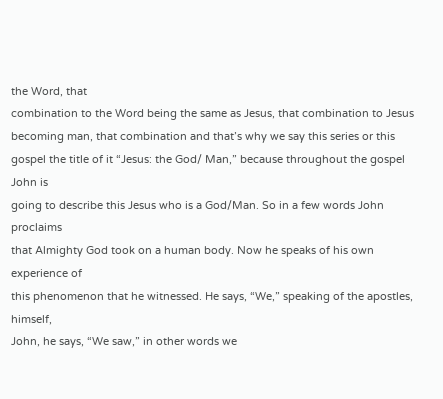the Word, that
combination to the Word being the same as Jesus, that combination to Jesus
becoming man, that combination and that’s why we say this series or this
gospel the title of it “Jesus: the God/ Man,” because throughout the gospel John is
going to describe this Jesus who is a God/Man. So in a few words John proclaims
that Almighty God took on a human body. Now he speaks of his own experience of
this phenomenon that he witnessed. He says, “We,” speaking of the apostles, himself,
John, he says, “We saw,” in other words we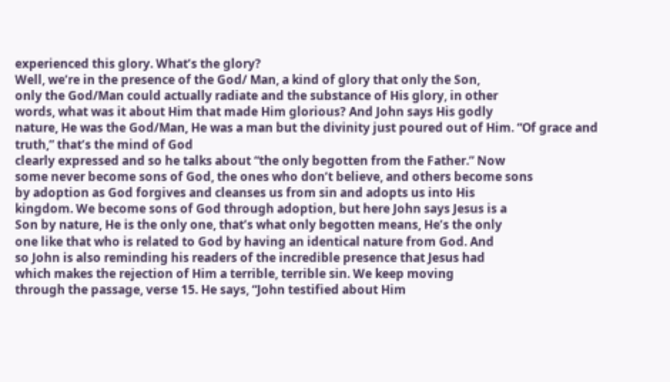experienced this glory. What’s the glory?
Well, we’re in the presence of the God/ Man, a kind of glory that only the Son,
only the God/Man could actually radiate and the substance of His glory, in other
words, what was it about Him that made Him glorious? And John says His godly
nature, He was the God/Man, He was a man but the divinity just poured out of Him. “Of grace and truth,” that’s the mind of God
clearly expressed and so he talks about “the only begotten from the Father.” Now
some never become sons of God, the ones who don’t believe, and others become sons
by adoption as God forgives and cleanses us from sin and adopts us into His
kingdom. We become sons of God through adoption, but here John says Jesus is a
Son by nature, He is the only one, that’s what only begotten means, He’s the only
one like that who is related to God by having an identical nature from God. And
so John is also reminding his readers of the incredible presence that Jesus had
which makes the rejection of Him a terrible, terrible sin. We keep moving
through the passage, verse 15. He says, “John testified about Him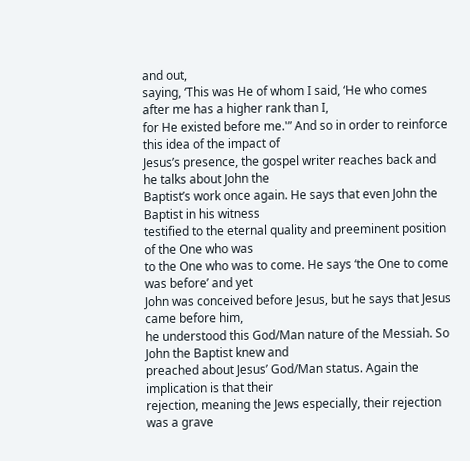and out,
saying, ‘This was He of whom I said, ‘He who comes after me has a higher rank than I,
for He existed before me.'” And so in order to reinforce this idea of the impact of
Jesus’s presence, the gospel writer reaches back and he talks about John the
Baptist’s work once again. He says that even John the Baptist in his witness
testified to the eternal quality and preeminent position of the One who was
to the One who was to come. He says ‘the One to come was before’ and yet
John was conceived before Jesus, but he says that Jesus came before him,
he understood this God/Man nature of the Messiah. So John the Baptist knew and
preached about Jesus’ God/Man status. Again the implication is that their
rejection, meaning the Jews especially, their rejection was a grave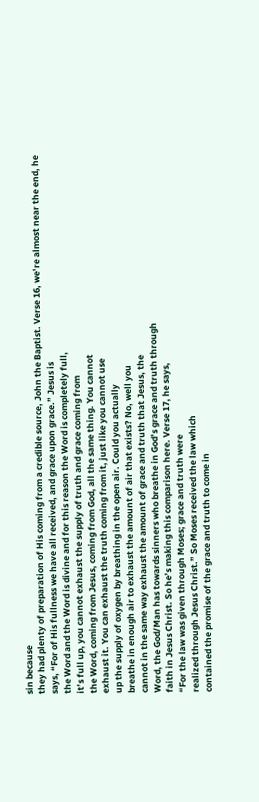sin because
they had plenty of preparation of His coming from a credible source, John the Baptist. Verse 16, we’re almost near the end, he
says, “For of His fullness we have all received, and grace upon grace.” Jesus is
the Word and the Word is divine and for this reason the Word is completely full,
it’s full up, you cannot exhaust the supply of truth and grace coming from
the Word, coming from Jesus, coming from God, all the same thing. You cannot
exhaust it. You can exhaust the truth coming from it, just like you cannot use
up the supply of oxygen by breathing in the open air. Could you actually
breathe in enough air to exhaust the amount of air that exists? No, well you
cannot in the same way exhaust the amount of grace and truth that Jesus, the
Word, the God/Man has towards sinners who breathe in God’s grace and truth through
faith in Jesus Christ. So he’s making this comparison here. Verse 17, he says,
“For the law was given through Moses; grace and truth were
realized through Jesus Christ.” So Moses received the law which
contained the promise of the grace and truth to come in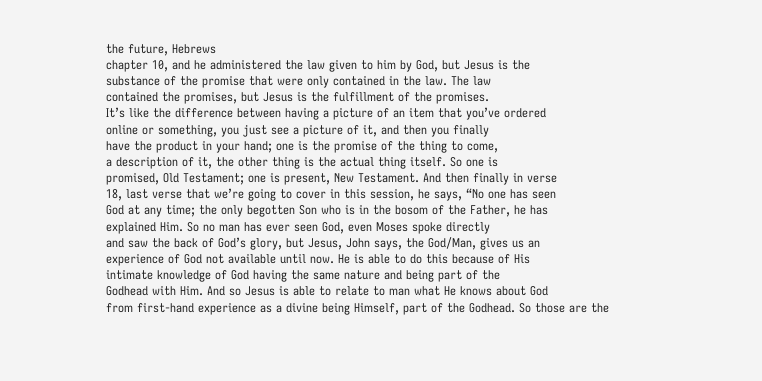the future, Hebrews
chapter 10, and he administered the law given to him by God, but Jesus is the
substance of the promise that were only contained in the law. The law
contained the promises, but Jesus is the fulfillment of the promises.
It’s like the difference between having a picture of an item that you’ve ordered
online or something, you just see a picture of it, and then you finally
have the product in your hand; one is the promise of the thing to come,
a description of it, the other thing is the actual thing itself. So one is
promised, Old Testament; one is present, New Testament. And then finally in verse
18, last verse that we’re going to cover in this session, he says, “No one has seen
God at any time; the only begotten Son who is in the bosom of the Father, he has
explained Him. So no man has ever seen God, even Moses spoke directly
and saw the back of God’s glory, but Jesus, John says, the God/Man, gives us an
experience of God not available until now. He is able to do this because of His
intimate knowledge of God having the same nature and being part of the
Godhead with Him. And so Jesus is able to relate to man what He knows about God
from first-hand experience as a divine being Himself, part of the Godhead. So those are the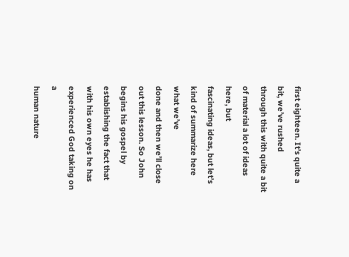first eighteen. It’s quite a bit, we’ve rushed
through this with quite a bit of material a lot of ideas here, but
fascinating ideas, but let’s kind of summarize here what we’ve
done and then we’ll close out this lesson. So John begins his gospel by
establishing the fact that with his own eyes he has experienced God taking on a
human nature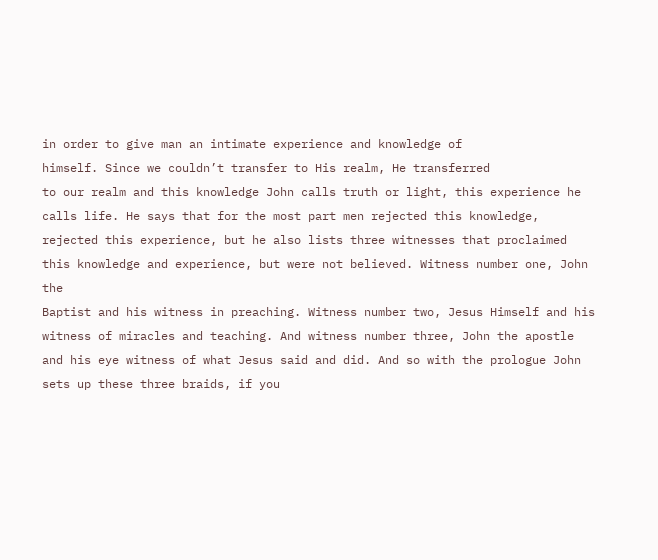in order to give man an intimate experience and knowledge of
himself. Since we couldn’t transfer to His realm, He transferred
to our realm and this knowledge John calls truth or light, this experience he
calls life. He says that for the most part men rejected this knowledge,
rejected this experience, but he also lists three witnesses that proclaimed
this knowledge and experience, but were not believed. Witness number one, John the
Baptist and his witness in preaching. Witness number two, Jesus Himself and his
witness of miracles and teaching. And witness number three, John the apostle
and his eye witness of what Jesus said and did. And so with the prologue John
sets up these three braids, if you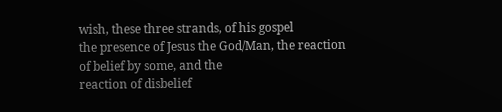wish, these three strands, of his gospel
the presence of Jesus the God/Man, the reaction of belief by some, and the
reaction of disbelief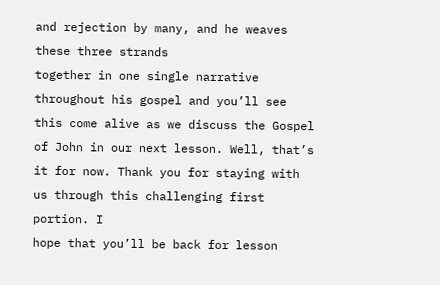and rejection by many, and he weaves these three strands
together in one single narrative throughout his gospel and you’ll see
this come alive as we discuss the Gospel of John in our next lesson. Well, that’s
it for now. Thank you for staying with us through this challenging first portion. I
hope that you’ll be back for lesson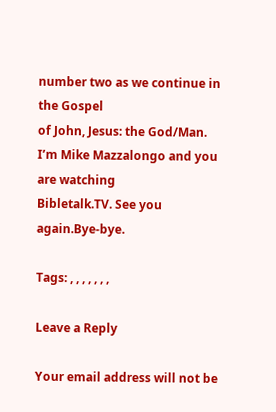number two as we continue in the Gospel
of John, Jesus: the God/Man. I’m Mike Mazzalongo and you are watching
Bibletalk.TV. See you again.Bye-bye.

Tags: , , , , , , ,

Leave a Reply

Your email address will not be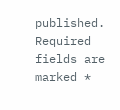published. Required fields are marked *